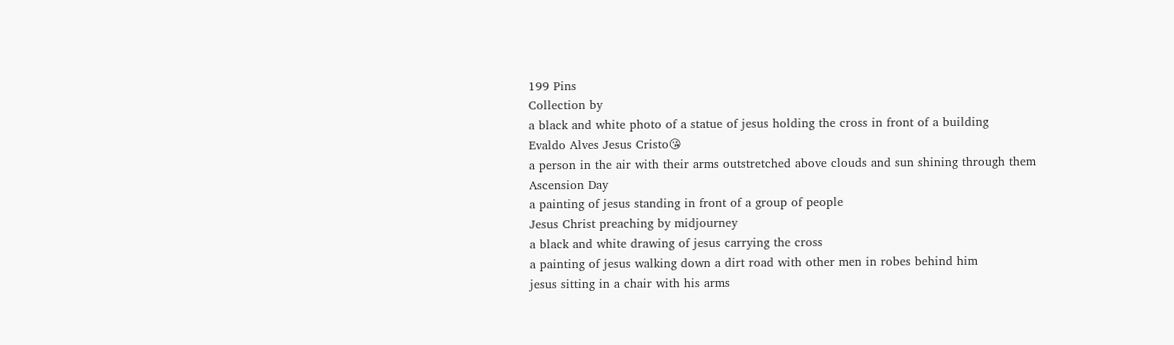199 Pins
Collection by
a black and white photo of a statue of jesus holding the cross in front of a building
Evaldo Alves Jesus Cristo😘
a person in the air with their arms outstretched above clouds and sun shining through them
Ascension Day
a painting of jesus standing in front of a group of people
Jesus Christ preaching by midjourney
a black and white drawing of jesus carrying the cross
a painting of jesus walking down a dirt road with other men in robes behind him
jesus sitting in a chair with his arms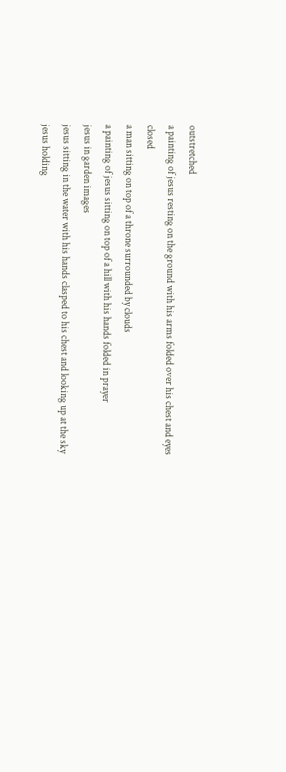outstretched
a painting of jesus resting on the ground with his arms folded over his chest and eyes closed
a man sitting on top of a throne surrounded by clouds
a painting of jesus sitting on top of a hill with his hands folded in prayer
jesus in garden images
jesus sitting in the water with his hands clasped to his chest and looking up at the sky
jesus holding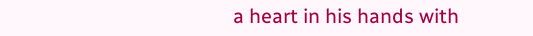a heart in his hands with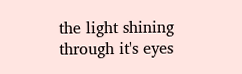the light shining through it's eyes